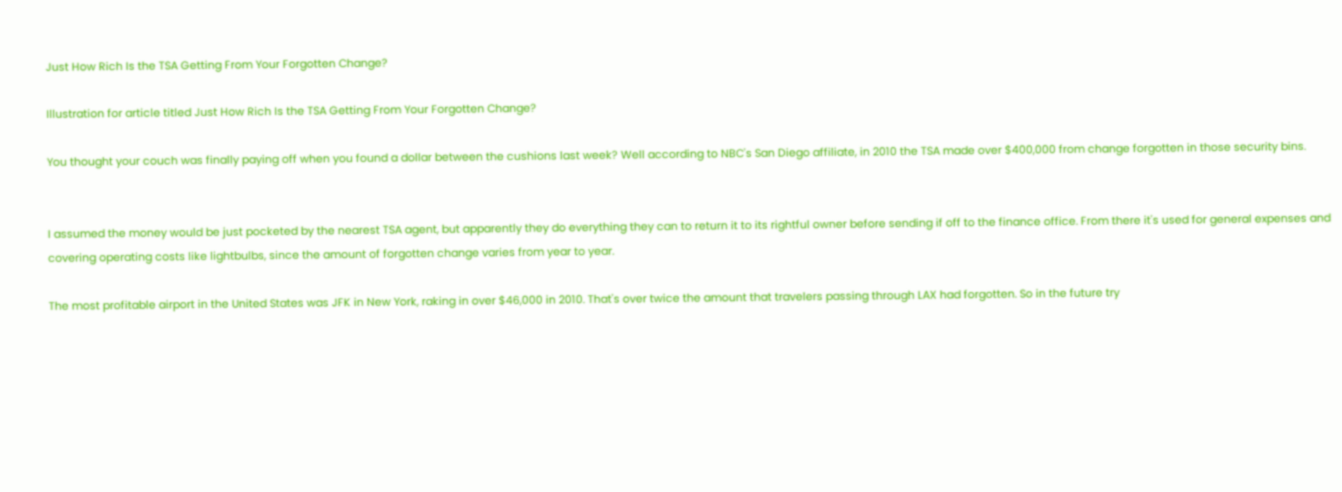Just How Rich Is the TSA Getting From Your Forgotten Change?

Illustration for article titled Just How Rich Is the TSA Getting From Your Forgotten Change?

You thought your couch was finally paying off when you found a dollar between the cushions last week? Well according to NBC's San Diego affiliate, in 2010 the TSA made over $400,000 from change forgotten in those security bins.


I assumed the money would be just pocketed by the nearest TSA agent, but apparently they do everything they can to return it to its rightful owner before sending if off to the finance office. From there it's used for general expenses and covering operating costs like lightbulbs, since the amount of forgotten change varies from year to year.

The most profitable airport in the United States was JFK in New York, raking in over $46,000 in 2010. That's over twice the amount that travelers passing through LAX had forgotten. So in the future try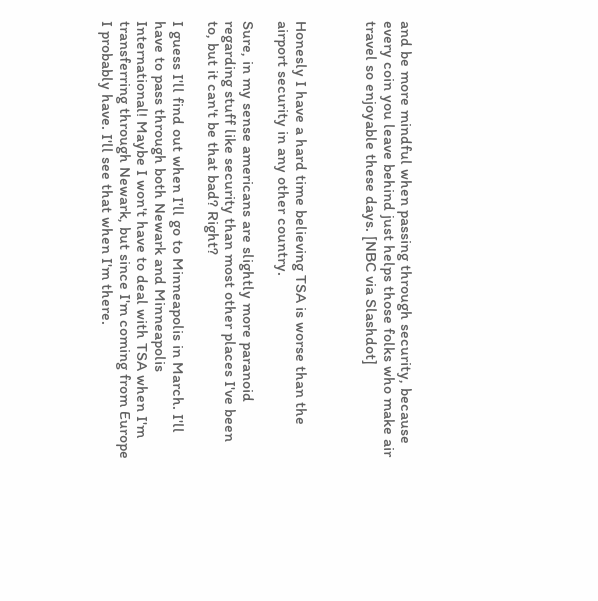and be more mindful when passing through security, because every coin you leave behind just helps those folks who make air travel so enjoyable these days. [NBC via Slashdot]



Honesly I have a hard time believing TSA is worse than the airport security in any other country.

Sure, in my sense americans are slightly more paranoid regarding stuff like security than most other places I've been to, but it can't be that bad? Right?

I guess I'll find out when I'll go to Minneapolis in March. I'll have to pass through both Newark and Minneapolis International! Maybe I won't have to deal with TSA when I'm transferring through Newark, but since I'm coming from Europe I probably have. I'll see that when I'm there.